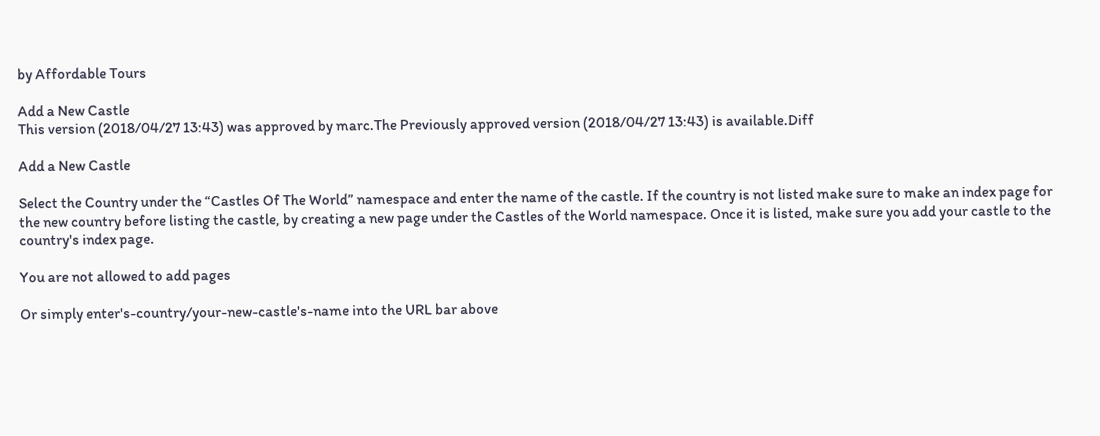by Affordable Tours

Add a New Castle
This version (2018/04/27 13:43) was approved by marc.The Previously approved version (2018/04/27 13:43) is available.Diff

Add a New Castle

Select the Country under the “Castles Of The World” namespace and enter the name of the castle. If the country is not listed make sure to make an index page for the new country before listing the castle, by creating a new page under the Castles of the World namespace. Once it is listed, make sure you add your castle to the country's index page.

You are not allowed to add pages

Or simply enter's-country/your-new-castle's-name into the URL bar above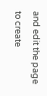and edit the page to create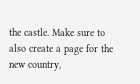the castle. Make sure to also create a page for the new country,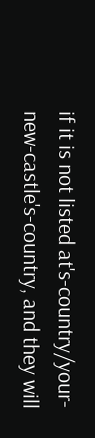if it is not listed at's-country/your-new-castle's-country, and they will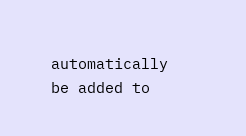automatically be added to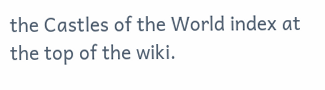the Castles of the World index at the top of the wiki.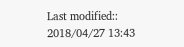Last modified:: 2018/04/27 13:43